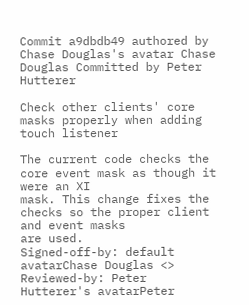Commit a9dbdb49 authored by Chase Douglas's avatar Chase Douglas Committed by Peter Hutterer

Check other clients' core masks properly when adding touch listener

The current code checks the core event mask as though it were an XI
mask. This change fixes the checks so the proper client and event masks
are used.
Signed-off-by: default avatarChase Douglas <>
Reviewed-by: Peter Hutterer's avatarPeter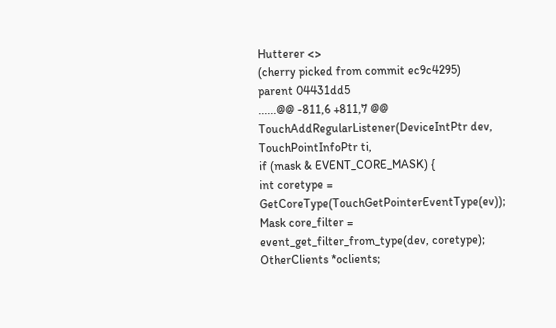Hutterer <>
(cherry picked from commit ec9c4295)
parent 04431dd5
......@@ -811,6 +811,7 @@ TouchAddRegularListener(DeviceIntPtr dev, TouchPointInfoPtr ti,
if (mask & EVENT_CORE_MASK) {
int coretype = GetCoreType(TouchGetPointerEventType(ev));
Mask core_filter = event_get_filter_from_type(dev, coretype);
OtherClients *oclients;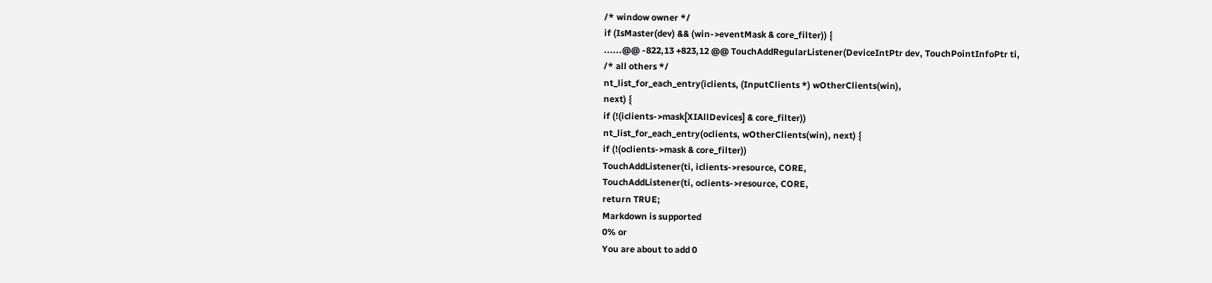/* window owner */
if (IsMaster(dev) && (win->eventMask & core_filter)) {
......@@ -822,13 +823,12 @@ TouchAddRegularListener(DeviceIntPtr dev, TouchPointInfoPtr ti,
/* all others */
nt_list_for_each_entry(iclients, (InputClients *) wOtherClients(win),
next) {
if (!(iclients->mask[XIAllDevices] & core_filter))
nt_list_for_each_entry(oclients, wOtherClients(win), next) {
if (!(oclients->mask & core_filter))
TouchAddListener(ti, iclients->resource, CORE,
TouchAddListener(ti, oclients->resource, CORE,
return TRUE;
Markdown is supported
0% or
You are about to add 0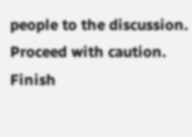people to the discussion. Proceed with caution.
Finish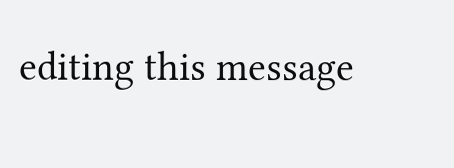editing this message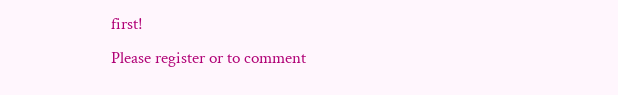first!
Please register or to comment